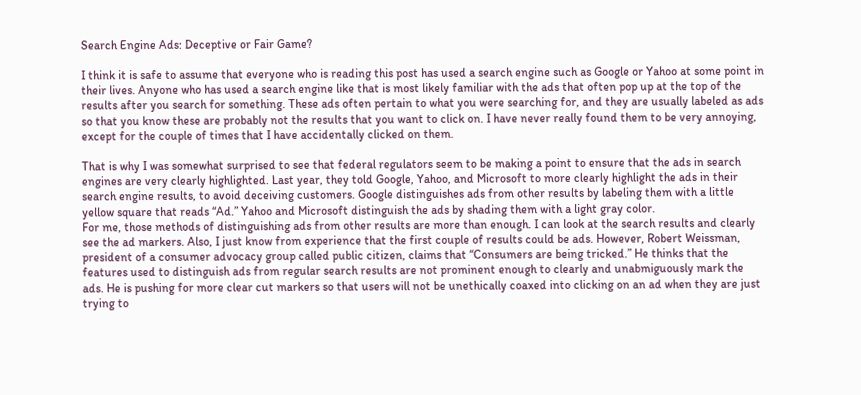Search Engine Ads: Deceptive or Fair Game?

I think it is safe to assume that everyone who is reading this post has used a search engine such as Google or Yahoo at some point in their lives. Anyone who has used a search engine like that is most likely familiar with the ads that often pop up at the top of the results after you search for something. These ads often pertain to what you were searching for, and they are usually labeled as ads so that you know these are probably not the results that you want to click on. I have never really found them to be very annoying, except for the couple of times that I have accidentally clicked on them.

That is why I was somewhat surprised to see that federal regulators seem to be making a point to ensure that the ads in search engines are very clearly highlighted. Last year, they told Google, Yahoo, and Microsoft to more clearly highlight the ads in their search engine results, to avoid deceiving customers. Google distinguishes ads from other results by labeling them with a little yellow square that reads “Ad.” Yahoo and Microsoft distinguish the ads by shading them with a light gray color.
For me, those methods of distinguishing ads from other results are more than enough. I can look at the search results and clearly see the ad markers. Also, I just know from experience that the first couple of results could be ads. However, Robert Weissman, president of a consumer advocacy group called public citizen, claims that “Consumers are being tricked.” He thinks that the features used to distinguish ads from regular search results are not prominent enough to clearly and unabmiguously mark the ads. He is pushing for more clear cut markers so that users will not be unethically coaxed into clicking on an ad when they are just trying to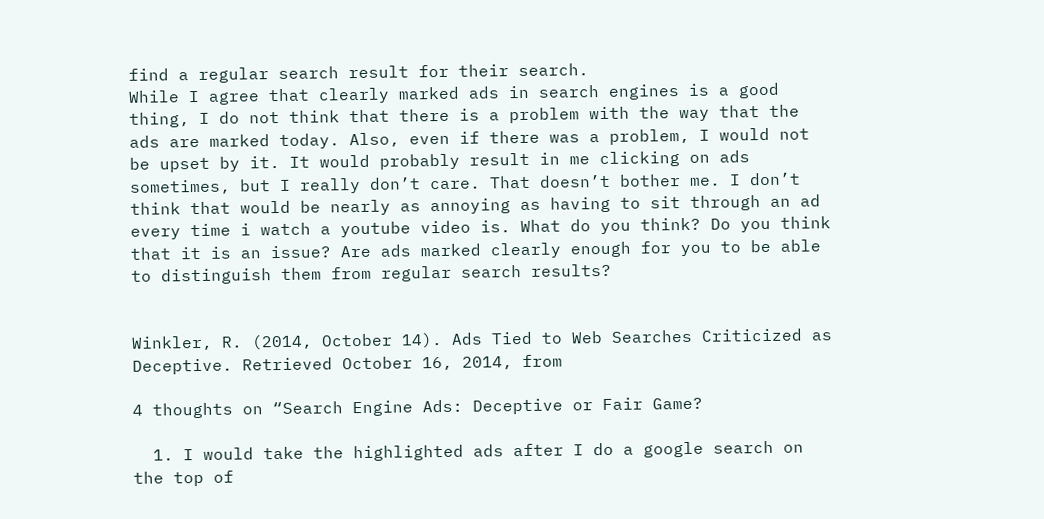find a regular search result for their search.
While I agree that clearly marked ads in search engines is a good thing, I do not think that there is a problem with the way that the ads are marked today. Also, even if there was a problem, I would not be upset by it. It would probably result in me clicking on ads sometimes, but I really don’t care. That doesn’t bother me. I don’t think that would be nearly as annoying as having to sit through an ad every time i watch a youtube video is. What do you think? Do you think that it is an issue? Are ads marked clearly enough for you to be able to distinguish them from regular search results?


Winkler, R. (2014, October 14). Ads Tied to Web Searches Criticized as Deceptive. Retrieved October 16, 2014, from

4 thoughts on “Search Engine Ads: Deceptive or Fair Game?

  1. I would take the highlighted ads after I do a google search on the top of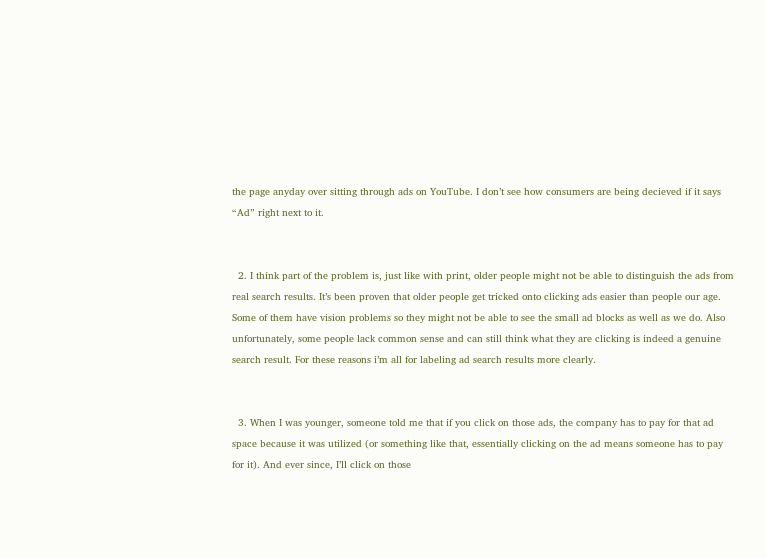the page anyday over sitting through ads on YouTube. I don’t see how consumers are being decieved if it says “Ad” right next to it.


  2. I think part of the problem is, just like with print, older people might not be able to distinguish the ads from real search results. It’s been proven that older people get tricked onto clicking ads easier than people our age. Some of them have vision problems so they might not be able to see the small ad blocks as well as we do. Also unfortunately, some people lack common sense and can still think what they are clicking is indeed a genuine search result. For these reasons i’m all for labeling ad search results more clearly.


  3. When I was younger, someone told me that if you click on those ads, the company has to pay for that ad space because it was utilized (or something like that, essentially clicking on the ad means someone has to pay for it). And ever since, I’ll click on those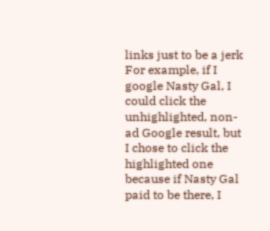links just to be a jerk  For example, if I google Nasty Gal, I could click the unhighlighted, non-ad Google result, but I chose to click the highlighted one because if Nasty Gal paid to be there, I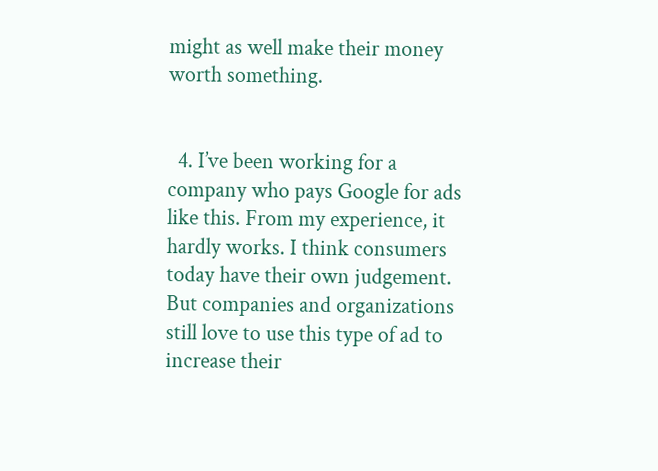might as well make their money worth something.


  4. I’ve been working for a company who pays Google for ads like this. From my experience, it hardly works. I think consumers today have their own judgement. But companies and organizations still love to use this type of ad to increase their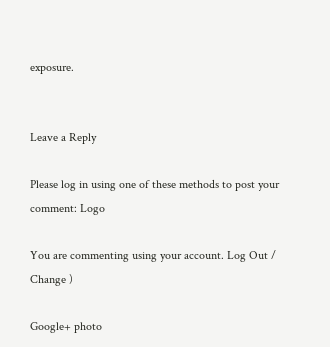exposure.


Leave a Reply

Please log in using one of these methods to post your comment: Logo

You are commenting using your account. Log Out /  Change )

Google+ photo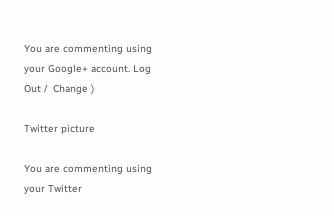You are commenting using your Google+ account. Log Out /  Change )

Twitter picture

You are commenting using your Twitter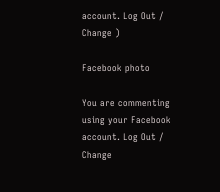account. Log Out /  Change )

Facebook photo

You are commenting using your Facebook account. Log Out /  Change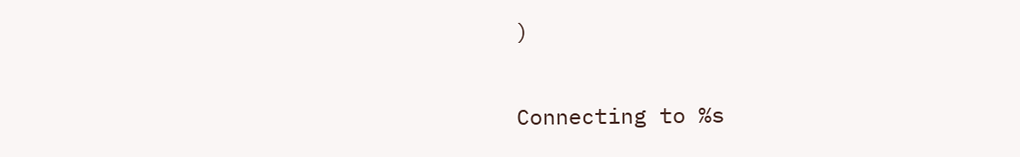)


Connecting to %s